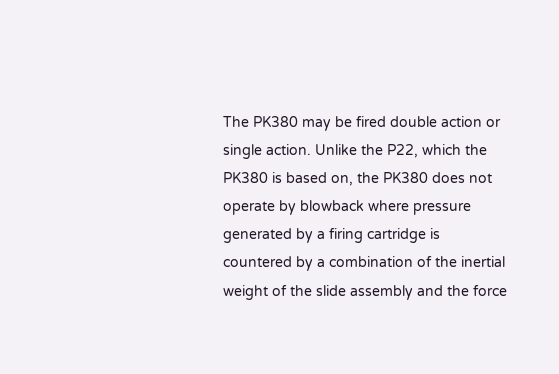The PK380 may be fired double action or single action. Unlike the P22, which the PK380 is based on, the PK380 does not operate by blowback where pressure generated by a firing cartridge is countered by a combination of the inertial weight of the slide assembly and the force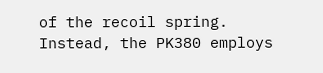of the recoil spring. Instead, the PK380 employs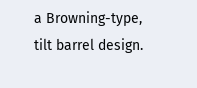a Browning-type, tilt barrel design.